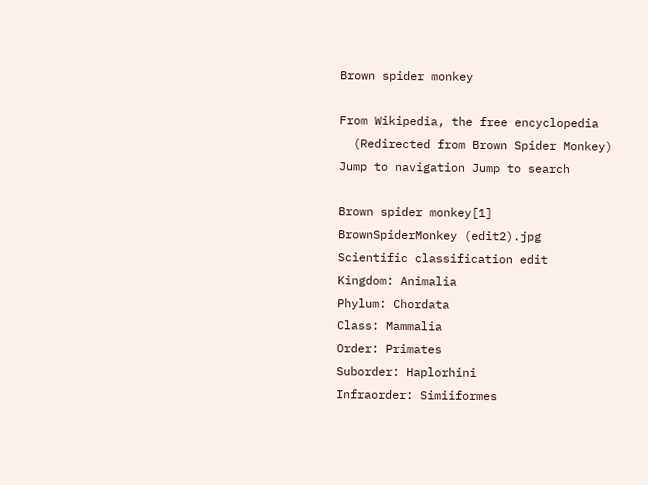Brown spider monkey

From Wikipedia, the free encyclopedia
  (Redirected from Brown Spider Monkey)
Jump to navigation Jump to search

Brown spider monkey[1]
BrownSpiderMonkey (edit2).jpg
Scientific classification edit
Kingdom: Animalia
Phylum: Chordata
Class: Mammalia
Order: Primates
Suborder: Haplorhini
Infraorder: Simiiformes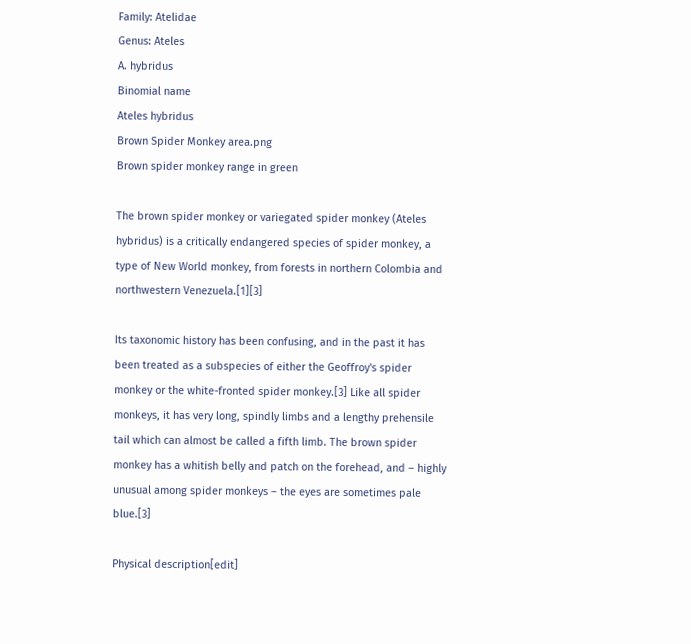Family: Atelidae
Genus: Ateles
A. hybridus
Binomial name
Ateles hybridus
Brown Spider Monkey area.png
Brown spider monkey range in green

The brown spider monkey or variegated spider monkey (Ateles hybridus) is a critically endangered species of spider monkey, a type of New World monkey, from forests in northern Colombia and northwestern Venezuela.[1][3]

Its taxonomic history has been confusing, and in the past it has been treated as a subspecies of either the Geoffroy's spider monkey or the white-fronted spider monkey.[3] Like all spider monkeys, it has very long, spindly limbs and a lengthy prehensile tail which can almost be called a fifth limb. The brown spider monkey has a whitish belly and patch on the forehead, and – highly unusual among spider monkeys – the eyes are sometimes pale blue.[3]

Physical description[edit]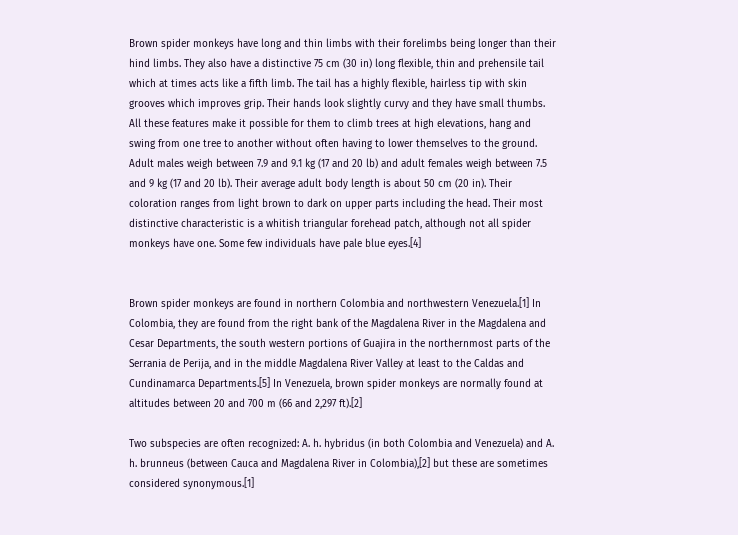Brown spider monkeys have long and thin limbs with their forelimbs being longer than their hind limbs. They also have a distinctive 75 cm (30 in) long flexible, thin and prehensile tail which at times acts like a fifth limb. The tail has a highly flexible, hairless tip with skin grooves which improves grip. Their hands look slightly curvy and they have small thumbs. All these features make it possible for them to climb trees at high elevations, hang and swing from one tree to another without often having to lower themselves to the ground. Adult males weigh between 7.9 and 9.1 kg (17 and 20 lb) and adult females weigh between 7.5 and 9 kg (17 and 20 lb). Their average adult body length is about 50 cm (20 in). Their coloration ranges from light brown to dark on upper parts including the head. Their most distinctive characteristic is a whitish triangular forehead patch, although not all spider monkeys have one. Some few individuals have pale blue eyes.[4]


Brown spider monkeys are found in northern Colombia and northwestern Venezuela.[1] In Colombia, they are found from the right bank of the Magdalena River in the Magdalena and Cesar Departments, the south western portions of Guajira in the northernmost parts of the Serrania de Perija, and in the middle Magdalena River Valley at least to the Caldas and Cundinamarca Departments.[5] In Venezuela, brown spider monkeys are normally found at altitudes between 20 and 700 m (66 and 2,297 ft).[2]

Two subspecies are often recognized: A. h. hybridus (in both Colombia and Venezuela) and A. h. brunneus (between Cauca and Magdalena River in Colombia),[2] but these are sometimes considered synonymous.[1]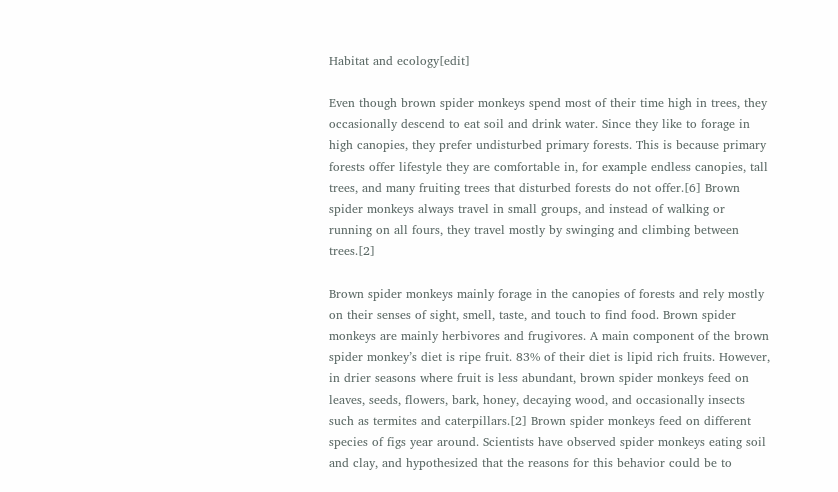Habitat and ecology[edit]

Even though brown spider monkeys spend most of their time high in trees, they occasionally descend to eat soil and drink water. Since they like to forage in high canopies, they prefer undisturbed primary forests. This is because primary forests offer lifestyle they are comfortable in, for example endless canopies, tall trees, and many fruiting trees that disturbed forests do not offer.[6] Brown spider monkeys always travel in small groups, and instead of walking or running on all fours, they travel mostly by swinging and climbing between trees.[2]

Brown spider monkeys mainly forage in the canopies of forests and rely mostly on their senses of sight, smell, taste, and touch to find food. Brown spider monkeys are mainly herbivores and frugivores. A main component of the brown spider monkey’s diet is ripe fruit. 83% of their diet is lipid rich fruits. However, in drier seasons where fruit is less abundant, brown spider monkeys feed on leaves, seeds, flowers, bark, honey, decaying wood, and occasionally insects such as termites and caterpillars.[2] Brown spider monkeys feed on different species of figs year around. Scientists have observed spider monkeys eating soil and clay, and hypothesized that the reasons for this behavior could be to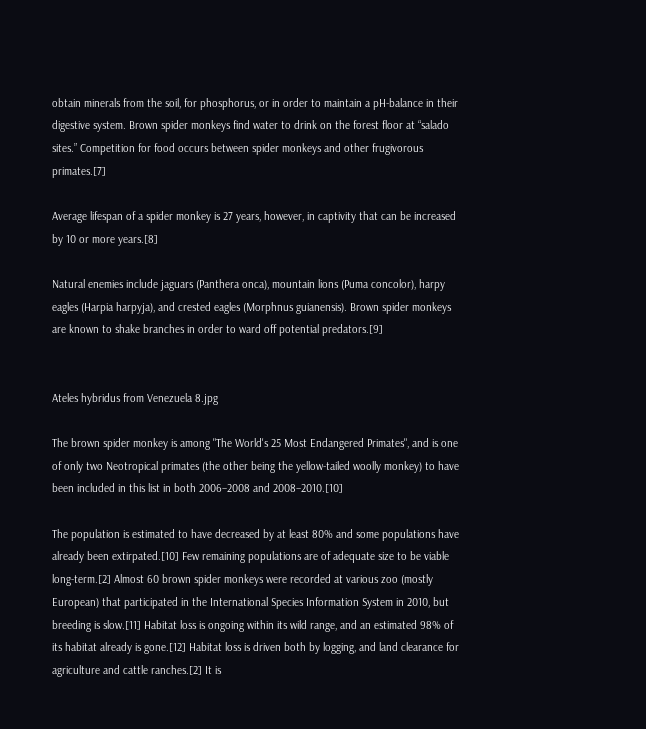obtain minerals from the soil, for phosphorus, or in order to maintain a pH-balance in their digestive system. Brown spider monkeys find water to drink on the forest floor at “salado sites.” Competition for food occurs between spider monkeys and other frugivorous primates.[7]

Average lifespan of a spider monkey is 27 years, however, in captivity that can be increased by 10 or more years.[8]

Natural enemies include jaguars (Panthera onca), mountain lions (Puma concolor), harpy eagles (Harpia harpyja), and crested eagles (Morphnus guianensis). Brown spider monkeys are known to shake branches in order to ward off potential predators.[9]


Ateles hybridus from Venezuela 8.jpg

The brown spider monkey is among "The World's 25 Most Endangered Primates", and is one of only two Neotropical primates (the other being the yellow-tailed woolly monkey) to have been included in this list in both 2006–2008 and 2008–2010.[10]

The population is estimated to have decreased by at least 80% and some populations have already been extirpated.[10] Few remaining populations are of adequate size to be viable long-term.[2] Almost 60 brown spider monkeys were recorded at various zoo (mostly European) that participated in the International Species Information System in 2010, but breeding is slow.[11] Habitat loss is ongoing within its wild range, and an estimated 98% of its habitat already is gone.[12] Habitat loss is driven both by logging, and land clearance for agriculture and cattle ranches.[2] It is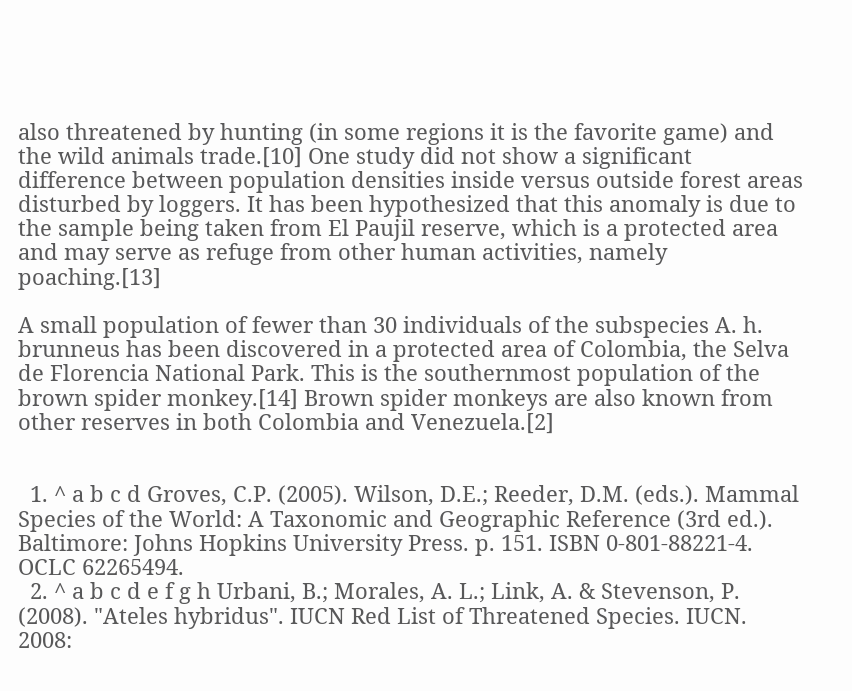also threatened by hunting (in some regions it is the favorite game) and the wild animals trade.[10] One study did not show a significant difference between population densities inside versus outside forest areas disturbed by loggers. It has been hypothesized that this anomaly is due to the sample being taken from El Paujil reserve, which is a protected area and may serve as refuge from other human activities, namely poaching.[13]

A small population of fewer than 30 individuals of the subspecies A. h. brunneus has been discovered in a protected area of Colombia, the Selva de Florencia National Park. This is the southernmost population of the brown spider monkey.[14] Brown spider monkeys are also known from other reserves in both Colombia and Venezuela.[2]


  1. ^ a b c d Groves, C.P. (2005). Wilson, D.E.; Reeder, D.M. (eds.). Mammal Species of the World: A Taxonomic and Geographic Reference (3rd ed.). Baltimore: Johns Hopkins University Press. p. 151. ISBN 0-801-88221-4. OCLC 62265494.
  2. ^ a b c d e f g h Urbani, B.; Morales, A. L.; Link, A. & Stevenson, P. (2008). "Ateles hybridus". IUCN Red List of Threatened Species. IUCN. 2008: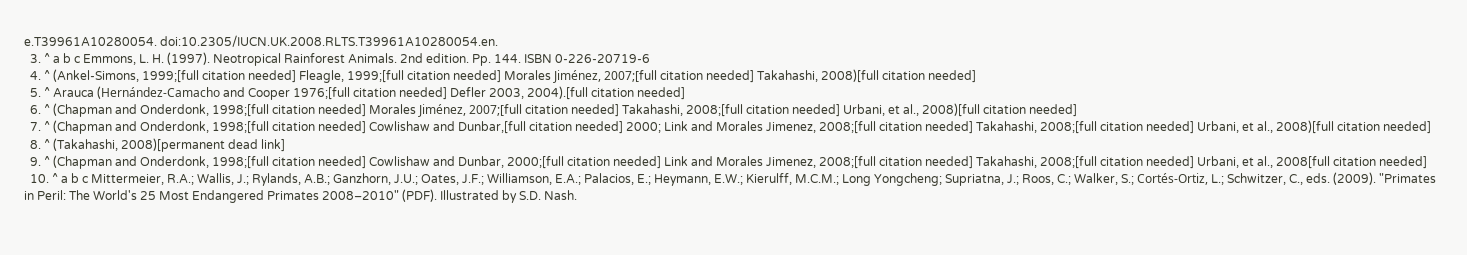e.T39961A10280054. doi:10.2305/IUCN.UK.2008.RLTS.T39961A10280054.en.
  3. ^ a b c Emmons, L. H. (1997). Neotropical Rainforest Animals. 2nd edition. Pp. 144. ISBN 0-226-20719-6
  4. ^ (Ankel-Simons, 1999;[full citation needed] Fleagle, 1999;[full citation needed] Morales Jiménez, 2007;[full citation needed] Takahashi, 2008)[full citation needed]
  5. ^ Arauca (Hernández-Camacho and Cooper 1976;[full citation needed] Defler 2003, 2004).[full citation needed]
  6. ^ (Chapman and Onderdonk, 1998;[full citation needed] Morales Jiménez, 2007;[full citation needed] Takahashi, 2008;[full citation needed] Urbani, et al., 2008)[full citation needed]
  7. ^ (Chapman and Onderdonk, 1998;[full citation needed] Cowlishaw and Dunbar,[full citation needed] 2000; Link and Morales Jimenez, 2008;[full citation needed] Takahashi, 2008;[full citation needed] Urbani, et al., 2008)[full citation needed]
  8. ^ (Takahashi, 2008)[permanent dead link]
  9. ^ (Chapman and Onderdonk, 1998;[full citation needed] Cowlishaw and Dunbar, 2000;[full citation needed] Link and Morales Jimenez, 2008;[full citation needed] Takahashi, 2008;[full citation needed] Urbani, et al., 2008[full citation needed]
  10. ^ a b c Mittermeier, R.A.; Wallis, J.; Rylands, A.B.; Ganzhorn, J.U.; Oates, J.F.; Williamson, E.A.; Palacios, E.; Heymann, E.W.; Kierulff, M.C.M.; Long Yongcheng; Supriatna, J.; Roos, C.; Walker, S.; Cortés-Ortiz, L.; Schwitzer, C., eds. (2009). "Primates in Peril: The World's 25 Most Endangered Primates 2008–2010" (PDF). Illustrated by S.D. Nash.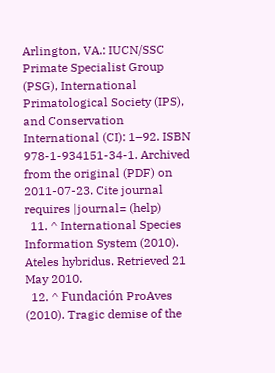Arlington, VA.: IUCN/SSC Primate Specialist Group (PSG), International Primatological Society (IPS), and Conservation International (CI): 1–92. ISBN 978-1-934151-34-1. Archived from the original (PDF) on 2011-07-23. Cite journal requires |journal= (help)
  11. ^ International Species Information System (2010). Ateles hybridus. Retrieved 21 May 2010.
  12. ^ Fundación ProAves (2010). Tragic demise of the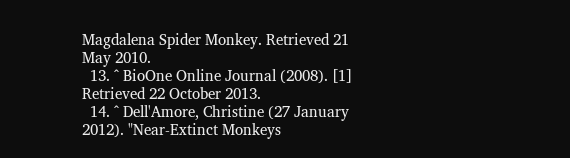Magdalena Spider Monkey. Retrieved 21 May 2010.
  13. ^ BioOne Online Journal (2008). [1] Retrieved 22 October 2013.
  14. ^ Dell'Amore, Christine (27 January 2012). "Near-Extinct Monkeys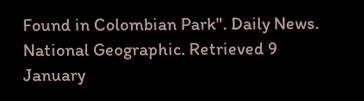Found in Colombian Park". Daily News. National Geographic. Retrieved 9 January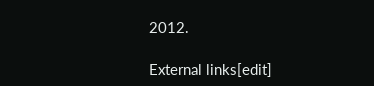2012.

External links[edit]